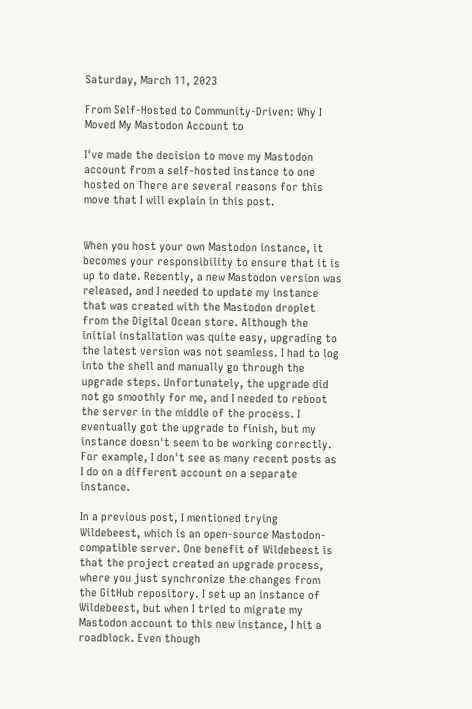Saturday, March 11, 2023

From Self-Hosted to Community-Driven: Why I Moved My Mastodon Account to

I've made the decision to move my Mastodon account from a self-hosted instance to one hosted on There are several reasons for this move that I will explain in this post.


When you host your own Mastodon instance, it becomes your responsibility to ensure that it is up to date. Recently, a new Mastodon version was released, and I needed to update my instance that was created with the Mastodon droplet from the Digital Ocean store. Although the initial installation was quite easy, upgrading to the latest version was not seamless. I had to log into the shell and manually go through the upgrade steps. Unfortunately, the upgrade did not go smoothly for me, and I needed to reboot the server in the middle of the process. I eventually got the upgrade to finish, but my instance doesn't seem to be working correctly. For example, I don't see as many recent posts as I do on a different account on a separate instance.

In a previous post, I mentioned trying Wildebeest, which is an open-source Mastodon-compatible server. One benefit of Wildebeest is that the project created an upgrade process, where you just synchronize the changes from the GitHub repository. I set up an instance of Wildebeest, but when I tried to migrate my Mastodon account to this new instance, I hit a roadblock. Even though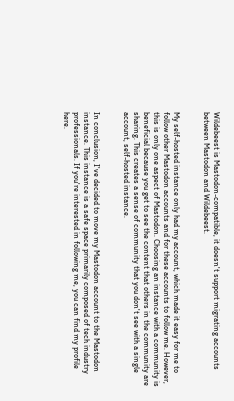Wildebeest is Mastodon-compatible, it doesn't support migrating accounts between Mastodon and Wildebeest.


My self-hosted instance only had my account, which made it easy for me to follow other Mastodon accounts and for these accounts to follow me. However, this is only one aspect of Mastodon. Choosing an instance with a community is beneficial because you get to see the content that others in the community are sharing. This creates a sense of community that you don't see with a single account, self-hosted instance.


In conclusion, I've decided to move my Mastodon account to the Mastodon instance. This instance is a safe space primarily composed of tech industry professionals. If you're interested in following me, you can find my profile here.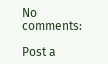No comments:

Post a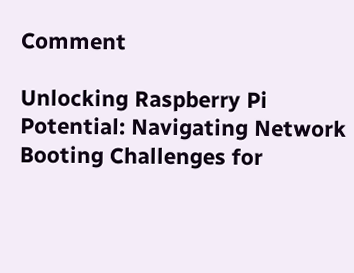Comment

Unlocking Raspberry Pi Potential: Navigating Network Booting Challenges for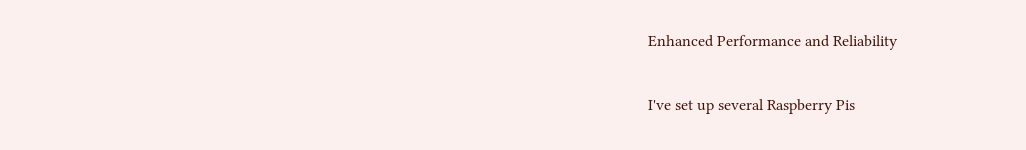Enhanced Performance and Reliability

I've set up several Raspberry Pis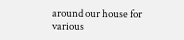around our house for various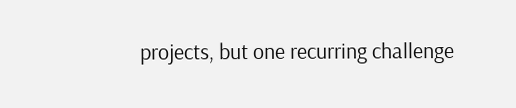projects, but one recurring challenge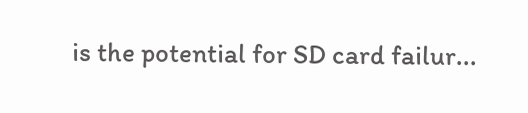is the potential for SD card failur...